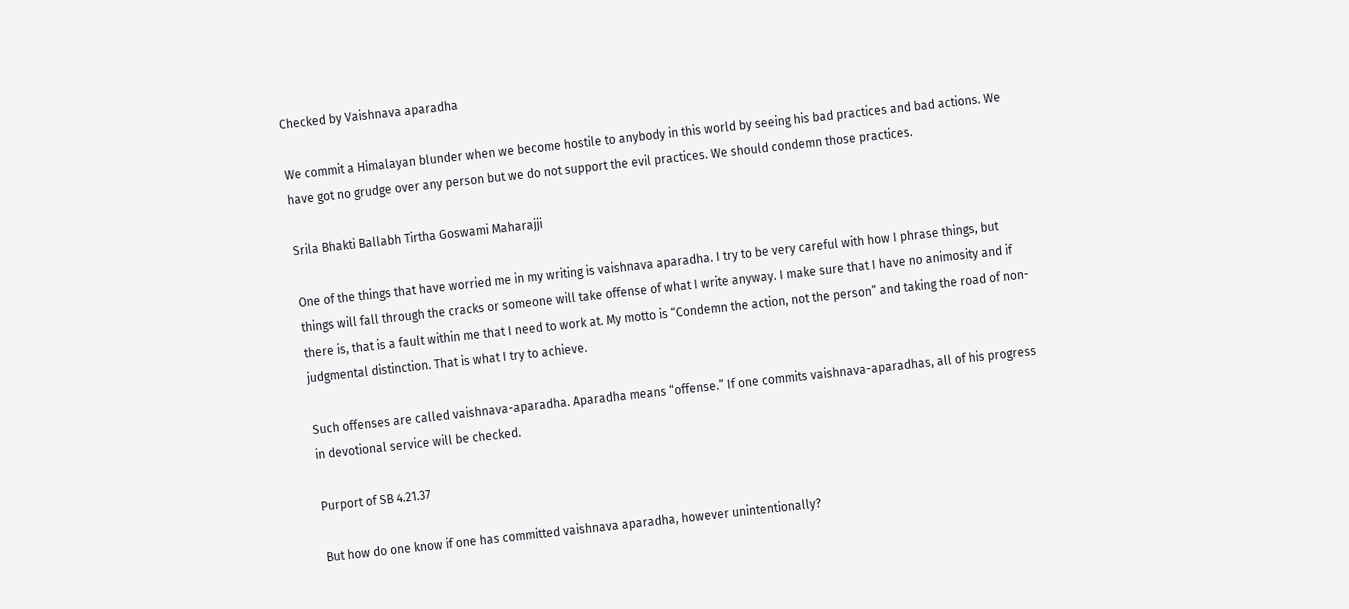Checked by Vaishnava aparadha

We commit a Himalayan blunder when we become hostile to anybody in this world by seeing his bad practices and bad actions. We have got no grudge over any person but we do not support the evil practices. We should condemn those practices.

Srila Bhakti Ballabh Tirtha Goswami Maharajji

One of the things that have worried me in my writing is vaishnava aparadha. I try to be very careful with how I phrase things, but things will fall through the cracks or someone will take offense of what I write anyway. I make sure that I have no animosity and if there is, that is a fault within me that I need to work at. My motto is “Condemn the action, not the person” and taking the road of non-judgmental distinction. That is what I try to achieve.

Such offenses are called vaishnava-aparadha. Aparadha means “offense.” If one commits vaishnava-aparadhas, all of his progress in devotional service will be checked.

Purport of SB 4.21.37

But how do one know if one has committed vaishnava aparadha, however unintentionally?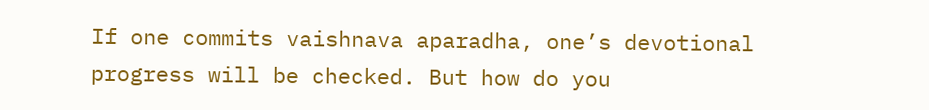If one commits vaishnava aparadha, one’s devotional progress will be checked. But how do you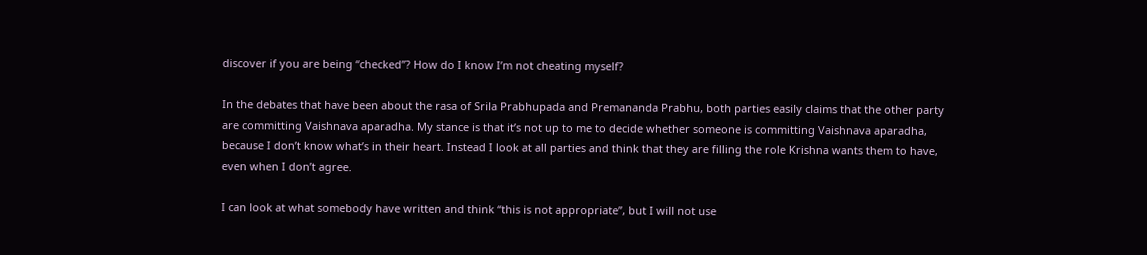discover if you are being “checked”? How do I know I’m not cheating myself?

In the debates that have been about the rasa of Srila Prabhupada and Premananda Prabhu, both parties easily claims that the other party are committing Vaishnava aparadha. My stance is that it’s not up to me to decide whether someone is committing Vaishnava aparadha, because I don’t know what’s in their heart. Instead I look at all parties and think that they are filling the role Krishna wants them to have, even when I don’t agree.

I can look at what somebody have written and think “this is not appropriate”, but I will not use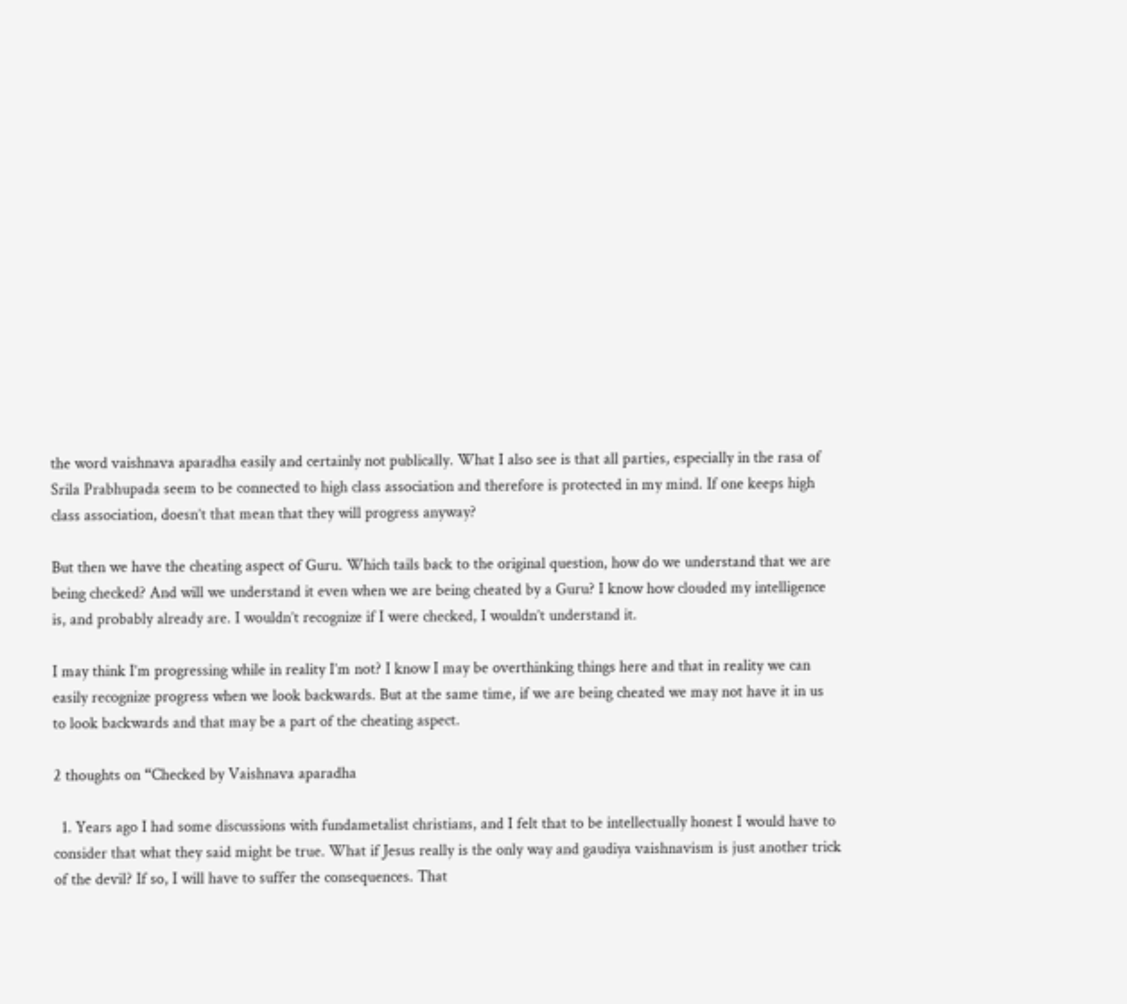the word vaishnava aparadha easily and certainly not publically. What I also see is that all parties, especially in the rasa of Srila Prabhupada seem to be connected to high class association and therefore is protected in my mind. If one keeps high class association, doesn’t that mean that they will progress anyway?

But then we have the cheating aspect of Guru. Which tails back to the original question, how do we understand that we are being checked? And will we understand it even when we are being cheated by a Guru? I know how clouded my intelligence is, and probably already are. I wouldn’t recognize if I were checked, I wouldn’t understand it.

I may think I’m progressing while in reality I’m not? I know I may be overthinking things here and that in reality we can easily recognize progress when we look backwards. But at the same time, if we are being cheated we may not have it in us to look backwards and that may be a part of the cheating aspect.

2 thoughts on “Checked by Vaishnava aparadha

  1. Years ago I had some discussions with fundametalist christians, and I felt that to be intellectually honest I would have to consider that what they said might be true. What if Jesus really is the only way and gaudiya vaishnavism is just another trick of the devil? If so, I will have to suffer the consequences. That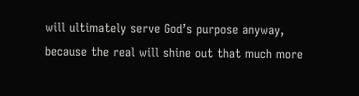will ultimately serve God’s purpose anyway, because the real will shine out that much more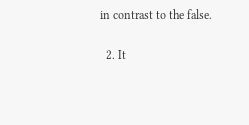in contrast to the false.

  2. It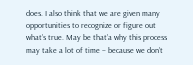does. I also think that we are given many opportunities to recognize or figure out what’s true. May be that’a why this process may take a lot of time – because we don’t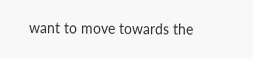want to move towards the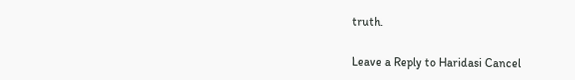truth.

Leave a Reply to Haridasi Cancel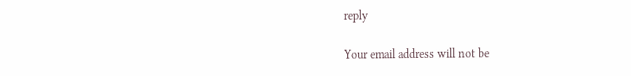reply

Your email address will not be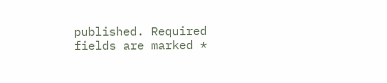published. Required fields are marked *